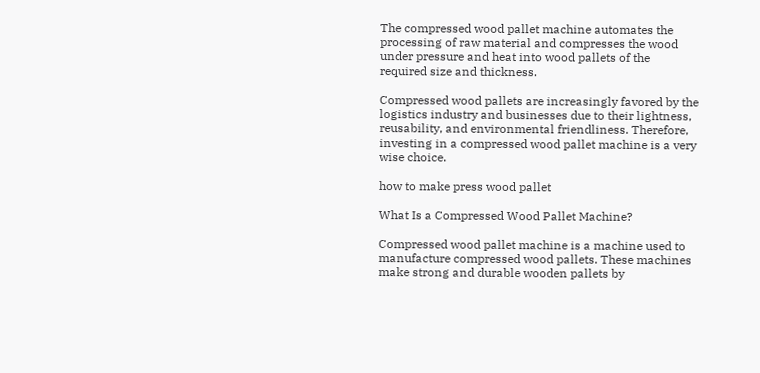The compressed wood pallet machine automates the processing of raw material and compresses the wood under pressure and heat into wood pallets of the required size and thickness.

Compressed wood pallets are increasingly favored by the logistics industry and businesses due to their lightness, reusability, and environmental friendliness. Therefore, investing in a compressed wood pallet machine is a very wise choice.

how to make press wood pallet

What Is a Compressed Wood Pallet Machine?

Compressed wood pallet machine is a machine used to manufacture compressed wood pallets. These machines make strong and durable wooden pallets by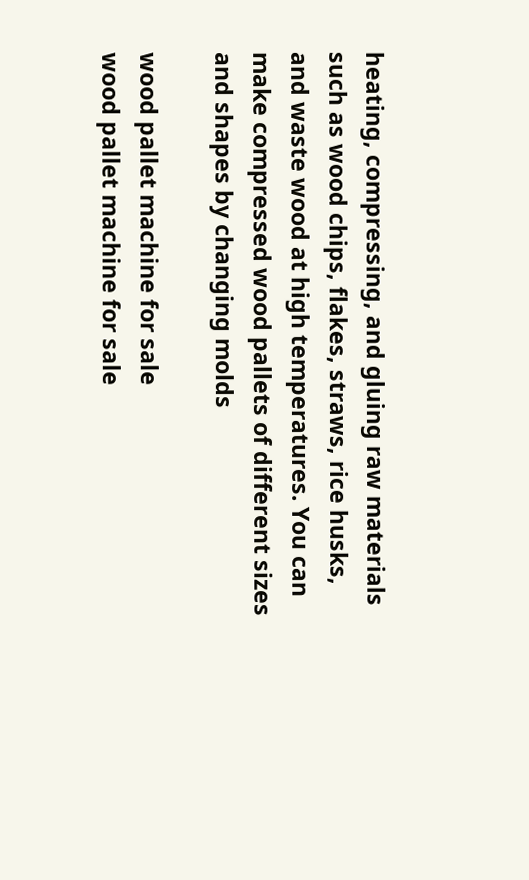heating, compressing, and gluing raw materials such as wood chips, flakes, straws, rice husks, and waste wood at high temperatures. You can make compressed wood pallets of different sizes and shapes by changing molds

wood pallet machine for sale
wood pallet machine for sale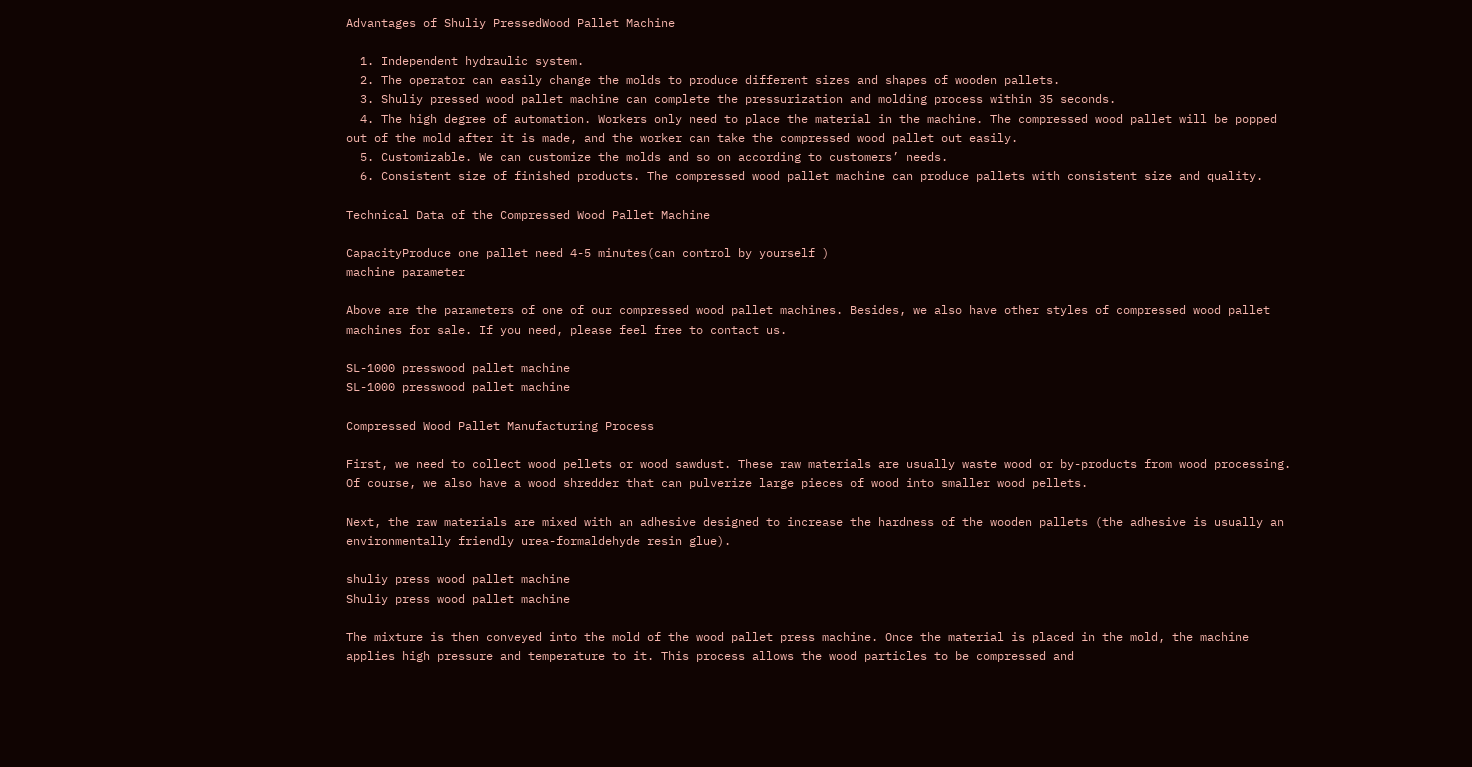Advantages of Shuliy PressedWood Pallet Machine

  1. Independent hydraulic system.
  2. The operator can easily change the molds to produce different sizes and shapes of wooden pallets.
  3. Shuliy pressed wood pallet machine can complete the pressurization and molding process within 35 seconds.
  4. The high degree of automation. Workers only need to place the material in the machine. The compressed wood pallet will be popped out of the mold after it is made, and the worker can take the compressed wood pallet out easily.
  5. Customizable. We can customize the molds and so on according to customers’ needs.
  6. Consistent size of finished products. The compressed wood pallet machine can produce pallets with consistent size and quality.

Technical Data of the Compressed Wood Pallet Machine

CapacityProduce one pallet need 4-5 minutes(can control by yourself )
machine parameter

Above are the parameters of one of our compressed wood pallet machines. Besides, we also have other styles of compressed wood pallet machines for sale. If you need, please feel free to contact us.

SL-1000 presswood pallet machine
SL-1000 presswood pallet machine

Compressed Wood Pallet Manufacturing Process

First, we need to collect wood pellets or wood sawdust. These raw materials are usually waste wood or by-products from wood processing. Of course, we also have a wood shredder that can pulverize large pieces of wood into smaller wood pellets.

Next, the raw materials are mixed with an adhesive designed to increase the hardness of the wooden pallets (the adhesive is usually an environmentally friendly urea-formaldehyde resin glue).

shuliy press wood pallet machine
Shuliy press wood pallet machine

The mixture is then conveyed into the mold of the wood pallet press machine. Once the material is placed in the mold, the machine applies high pressure and temperature to it. This process allows the wood particles to be compressed and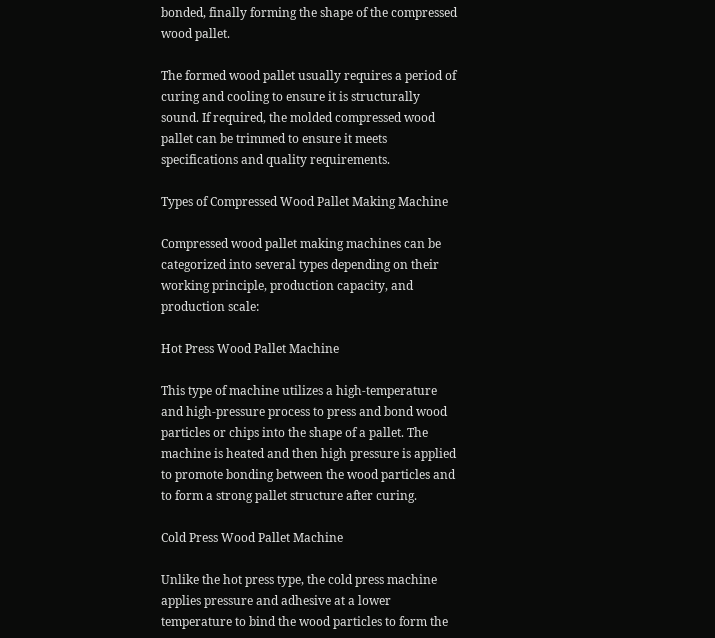bonded, finally forming the shape of the compressed wood pallet.

The formed wood pallet usually requires a period of curing and cooling to ensure it is structurally sound. If required, the molded compressed wood pallet can be trimmed to ensure it meets specifications and quality requirements.

Types of Compressed Wood Pallet Making Machine

Compressed wood pallet making machines can be categorized into several types depending on their working principle, production capacity, and production scale:

Hot Press Wood Pallet Machine

This type of machine utilizes a high-temperature and high-pressure process to press and bond wood particles or chips into the shape of a pallet. The machine is heated and then high pressure is applied to promote bonding between the wood particles and to form a strong pallet structure after curing.

Cold Press Wood Pallet Machine

Unlike the hot press type, the cold press machine applies pressure and adhesive at a lower temperature to bind the wood particles to form the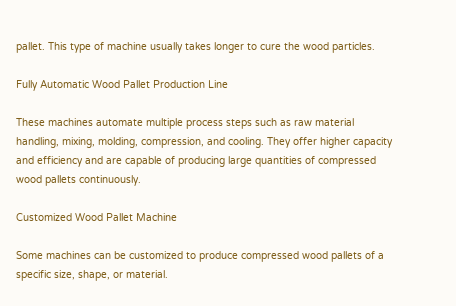pallet. This type of machine usually takes longer to cure the wood particles.

Fully Automatic Wood Pallet Production Line

These machines automate multiple process steps such as raw material handling, mixing, molding, compression, and cooling. They offer higher capacity and efficiency and are capable of producing large quantities of compressed wood pallets continuously.

Customized Wood Pallet Machine

Some machines can be customized to produce compressed wood pallets of a specific size, shape, or material.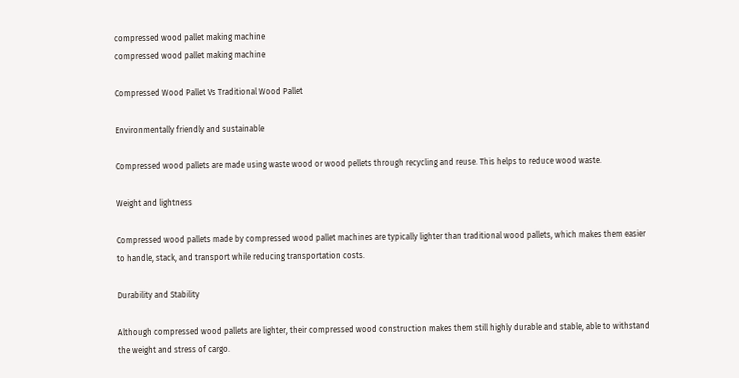compressed wood pallet making machine
compressed wood pallet making machine

Compressed Wood Pallet Vs Traditional Wood Pallet

Environmentally friendly and sustainable

Compressed wood pallets are made using waste wood or wood pellets through recycling and reuse. This helps to reduce wood waste.

Weight and lightness

Compressed wood pallets made by compressed wood pallet machines are typically lighter than traditional wood pallets, which makes them easier to handle, stack, and transport while reducing transportation costs.

Durability and Stability

Although compressed wood pallets are lighter, their compressed wood construction makes them still highly durable and stable, able to withstand the weight and stress of cargo.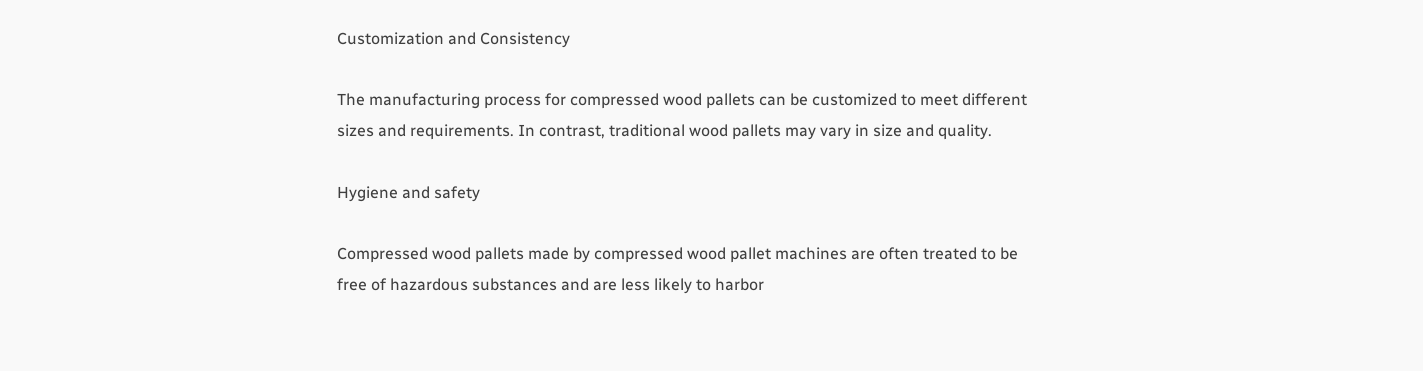Customization and Consistency

The manufacturing process for compressed wood pallets can be customized to meet different sizes and requirements. In contrast, traditional wood pallets may vary in size and quality.

Hygiene and safety

Compressed wood pallets made by compressed wood pallet machines are often treated to be free of hazardous substances and are less likely to harbor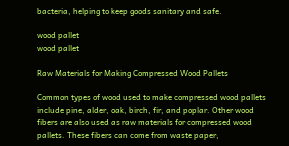bacteria, helping to keep goods sanitary and safe.

wood pallet
wood pallet

Raw Materials for Making Compressed Wood Pallets

Common types of wood used to make compressed wood pallets include pine, alder, oak, birch, fir, and poplar. Other wood fibers are also used as raw materials for compressed wood pallets. These fibers can come from waste paper,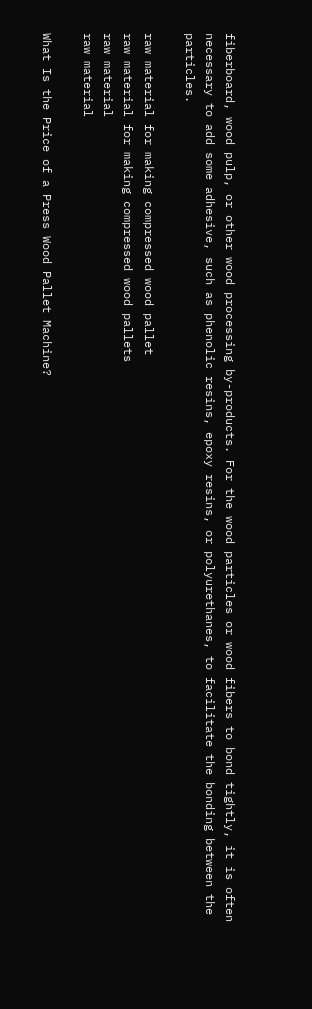fiberboard, wood pulp, or other wood processing by-products. For the wood particles or wood fibers to bond tightly, it is often necessary to add some adhesive, such as phenolic resins, epoxy resins, or polyurethanes, to facilitate the bonding between the particles.

raw material for making compressed wood pallet
raw material for making compressed wood pallets
raw material
raw material

What Is the Price of a Press Wood Pallet Machine?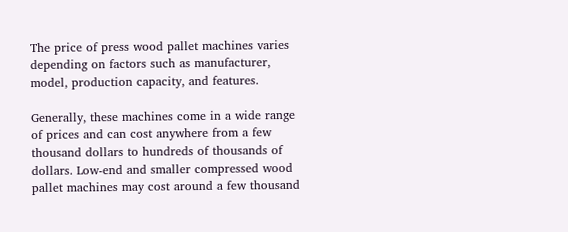The price of press wood pallet machines varies depending on factors such as manufacturer, model, production capacity, and features.

Generally, these machines come in a wide range of prices and can cost anywhere from a few thousand dollars to hundreds of thousands of dollars. Low-end and smaller compressed wood pallet machines may cost around a few thousand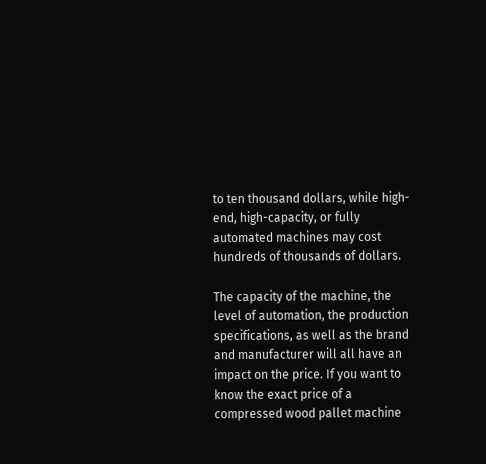to ten thousand dollars, while high-end, high-capacity, or fully automated machines may cost hundreds of thousands of dollars.

The capacity of the machine, the level of automation, the production specifications, as well as the brand and manufacturer will all have an impact on the price. If you want to know the exact price of a compressed wood pallet machine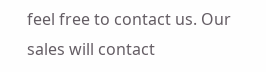feel free to contact us. Our sales will contact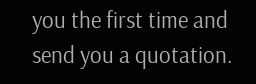you the first time and send you a quotation.